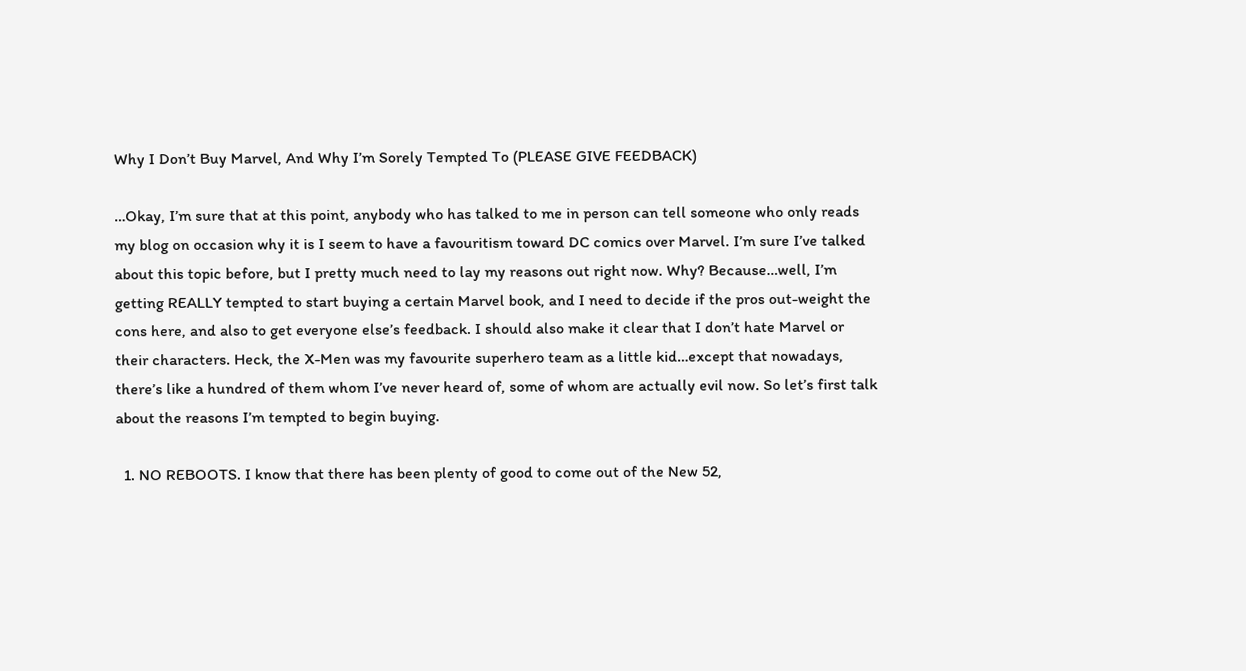Why I Don’t Buy Marvel, And Why I’m Sorely Tempted To (PLEASE GIVE FEEDBACK)

…Okay, I’m sure that at this point, anybody who has talked to me in person can tell someone who only reads my blog on occasion why it is I seem to have a favouritism toward DC comics over Marvel. I’m sure I’ve talked about this topic before, but I pretty much need to lay my reasons out right now. Why? Because…well, I’m getting REALLY tempted to start buying a certain Marvel book, and I need to decide if the pros out-weight the cons here, and also to get everyone else’s feedback. I should also make it clear that I don’t hate Marvel or their characters. Heck, the X-Men was my favourite superhero team as a little kid…except that nowadays, there’s like a hundred of them whom I’ve never heard of, some of whom are actually evil now. So let’s first talk about the reasons I’m tempted to begin buying.

  1. NO REBOOTS. I know that there has been plenty of good to come out of the New 52,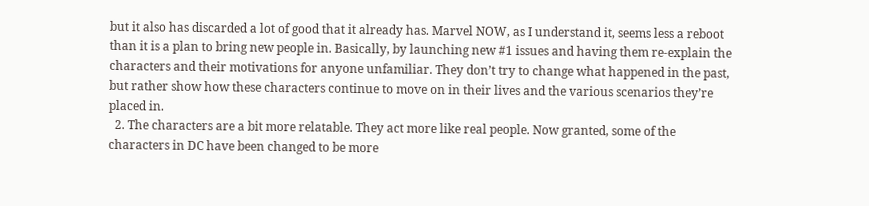but it also has discarded a lot of good that it already has. Marvel NOW, as I understand it, seems less a reboot than it is a plan to bring new people in. Basically, by launching new #1 issues and having them re-explain the characters and their motivations for anyone unfamiliar. They don’t try to change what happened in the past, but rather show how these characters continue to move on in their lives and the various scenarios they’re placed in.
  2. The characters are a bit more relatable. They act more like real people. Now granted, some of the characters in DC have been changed to be more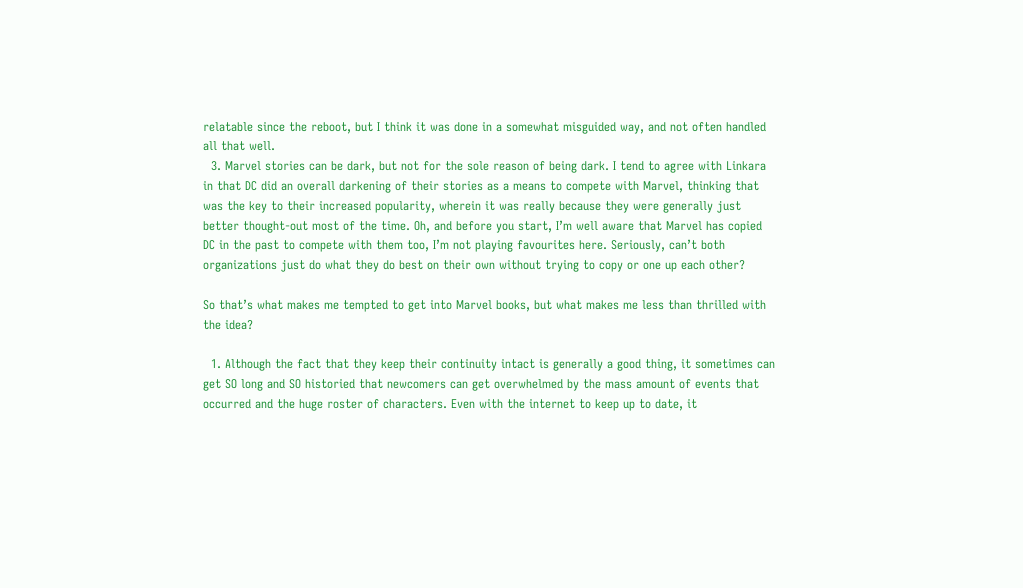relatable since the reboot, but I think it was done in a somewhat misguided way, and not often handled all that well.
  3. Marvel stories can be dark, but not for the sole reason of being dark. I tend to agree with Linkara in that DC did an overall darkening of their stories as a means to compete with Marvel, thinking that was the key to their increased popularity, wherein it was really because they were generally just better thought-out most of the time. Oh, and before you start, I’m well aware that Marvel has copied DC in the past to compete with them too, I’m not playing favourites here. Seriously, can’t both organizations just do what they do best on their own without trying to copy or one up each other?

So that’s what makes me tempted to get into Marvel books, but what makes me less than thrilled with the idea?

  1. Although the fact that they keep their continuity intact is generally a good thing, it sometimes can get SO long and SO historied that newcomers can get overwhelmed by the mass amount of events that occurred and the huge roster of characters. Even with the internet to keep up to date, it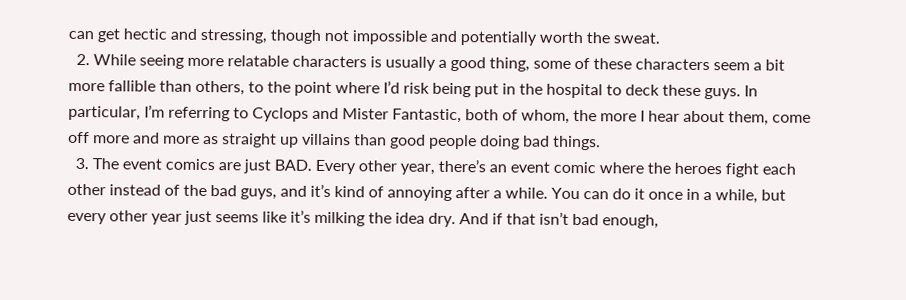can get hectic and stressing, though not impossible and potentially worth the sweat.
  2. While seeing more relatable characters is usually a good thing, some of these characters seem a bit more fallible than others, to the point where I’d risk being put in the hospital to deck these guys. In particular, I’m referring to Cyclops and Mister Fantastic, both of whom, the more I hear about them, come off more and more as straight up villains than good people doing bad things.
  3. The event comics are just BAD. Every other year, there’s an event comic where the heroes fight each other instead of the bad guys, and it’s kind of annoying after a while. You can do it once in a while, but every other year just seems like it’s milking the idea dry. And if that isn’t bad enough,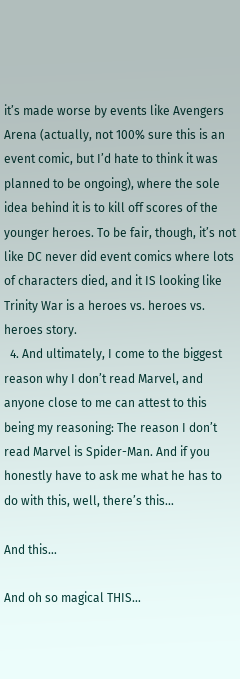it’s made worse by events like Avengers Arena (actually, not 100% sure this is an event comic, but I’d hate to think it was planned to be ongoing), where the sole idea behind it is to kill off scores of the younger heroes. To be fair, though, it’s not like DC never did event comics where lots of characters died, and it IS looking like Trinity War is a heroes vs. heroes vs. heroes story.
  4. And ultimately, I come to the biggest reason why I don’t read Marvel, and anyone close to me can attest to this being my reasoning: The reason I don’t read Marvel is Spider-Man. And if you honestly have to ask me what he has to do with this, well, there’s this…

And this…

And oh so magical THIS…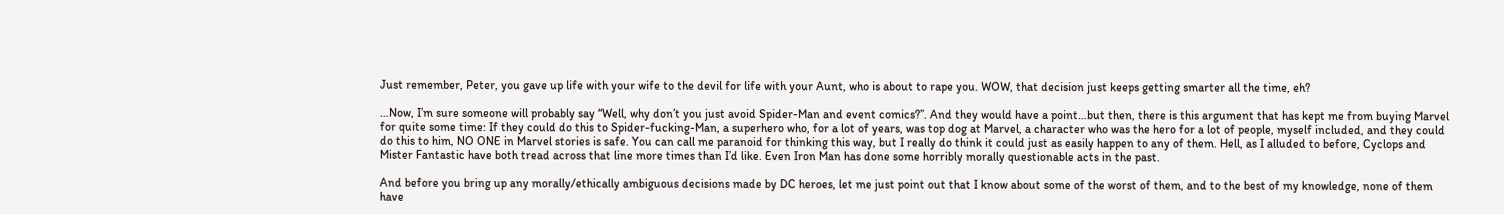Just remember, Peter, you gave up life with your wife to the devil for life with your Aunt, who is about to rape you. WOW, that decision just keeps getting smarter all the time, eh?

…Now, I’m sure someone will probably say “Well, why don’t you just avoid Spider-Man and event comics?”. And they would have a point…but then, there is this argument that has kept me from buying Marvel for quite some time: If they could do this to Spider-fucking-Man, a superhero who, for a lot of years, was top dog at Marvel, a character who was the hero for a lot of people, myself included, and they could do this to him, NO ONE in Marvel stories is safe. You can call me paranoid for thinking this way, but I really do think it could just as easily happen to any of them. Hell, as I alluded to before, Cyclops and Mister Fantastic have both tread across that line more times than I’d like. Even Iron Man has done some horribly morally questionable acts in the past.

And before you bring up any morally/ethically ambiguous decisions made by DC heroes, let me just point out that I know about some of the worst of them, and to the best of my knowledge, none of them have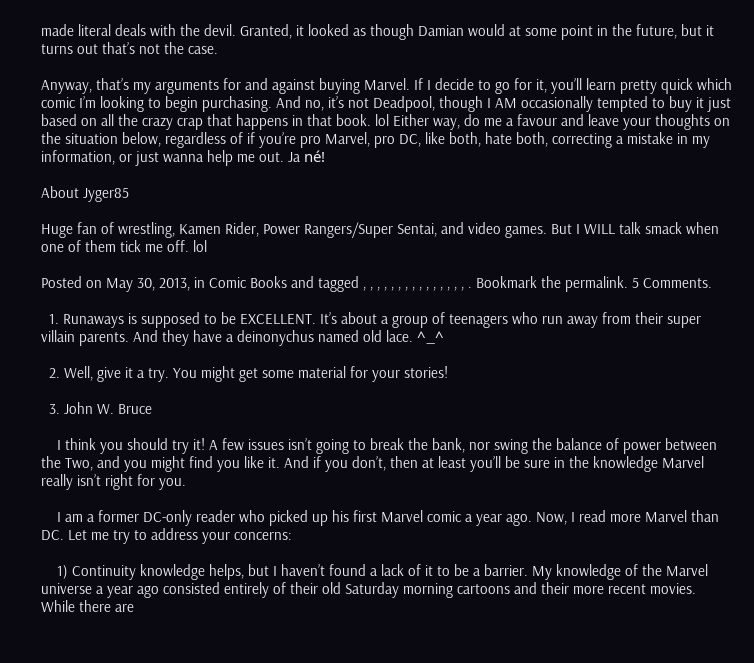made literal deals with the devil. Granted, it looked as though Damian would at some point in the future, but it turns out that’s not the case.

Anyway, that’s my arguments for and against buying Marvel. If I decide to go for it, you’ll learn pretty quick which comic I’m looking to begin purchasing. And no, it’s not Deadpool, though I AM occasionally tempted to buy it just based on all the crazy crap that happens in that book. lol Either way, do me a favour and leave your thoughts on the situation below, regardless of if you’re pro Marvel, pro DC, like both, hate both, correcting a mistake in my information, or just wanna help me out. Ja né!

About Jyger85

Huge fan of wrestling, Kamen Rider, Power Rangers/Super Sentai, and video games. But I WILL talk smack when one of them tick me off. lol

Posted on May 30, 2013, in Comic Books and tagged , , , , , , , , , , , , , , , . Bookmark the permalink. 5 Comments.

  1. Runaways is supposed to be EXCELLENT. It’s about a group of teenagers who run away from their super villain parents. And they have a deinonychus named old lace. ^_^

  2. Well, give it a try. You might get some material for your stories!

  3. John W. Bruce

    I think you should try it! A few issues isn’t going to break the bank, nor swing the balance of power between the Two, and you might find you like it. And if you don’t, then at least you’ll be sure in the knowledge Marvel really isn’t right for you.

    I am a former DC-only reader who picked up his first Marvel comic a year ago. Now, I read more Marvel than DC. Let me try to address your concerns:

    1) Continuity knowledge helps, but I haven’t found a lack of it to be a barrier. My knowledge of the Marvel universe a year ago consisted entirely of their old Saturday morning cartoons and their more recent movies. While there are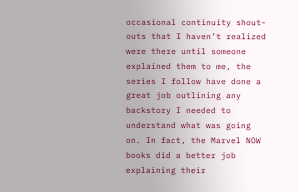occasional continuity shout-outs that I haven’t realized were there until someone explained them to me, the series I follow have done a great job outlining any backstory I needed to understand what was going on. In fact, the Marvel NOW books did a better job explaining their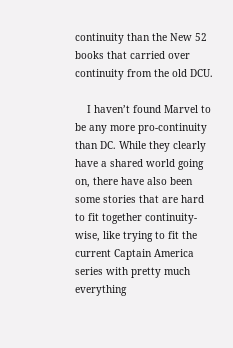continuity than the New 52 books that carried over continuity from the old DCU.

    I haven’t found Marvel to be any more pro-continuity than DC. While they clearly have a shared world going on, there have also been some stories that are hard to fit together continuity-wise, like trying to fit the current Captain America series with pretty much everything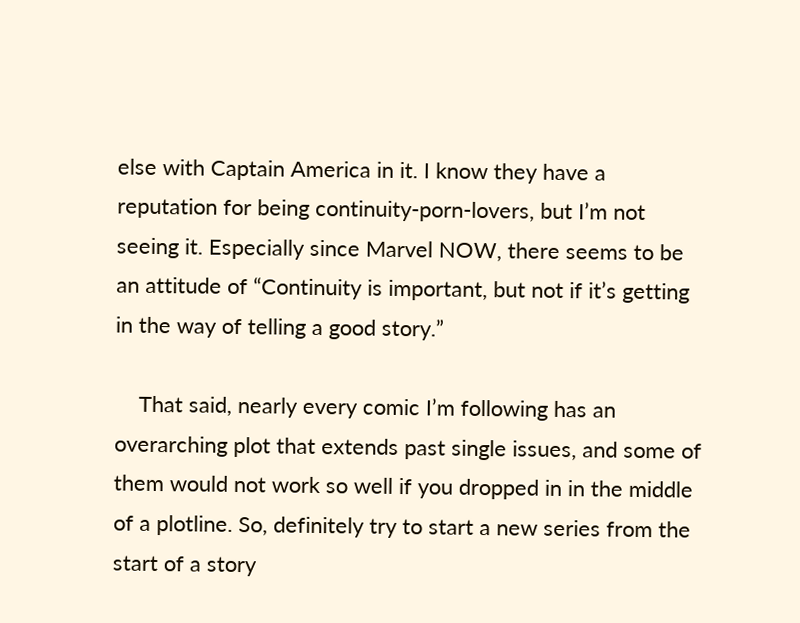else with Captain America in it. I know they have a reputation for being continuity-porn-lovers, but I’m not seeing it. Especially since Marvel NOW, there seems to be an attitude of “Continuity is important, but not if it’s getting in the way of telling a good story.”

    That said, nearly every comic I’m following has an overarching plot that extends past single issues, and some of them would not work so well if you dropped in in the middle of a plotline. So, definitely try to start a new series from the start of a story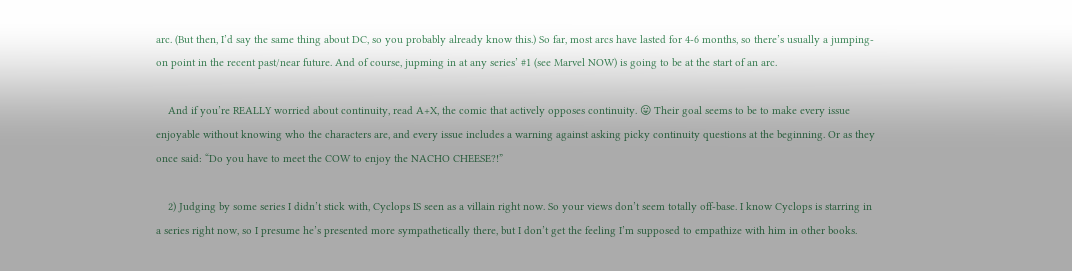arc. (But then, I’d say the same thing about DC, so you probably already know this.) So far, most arcs have lasted for 4-6 months, so there’s usually a jumping-on point in the recent past/near future. And of course, jupming in at any series’ #1 (see Marvel NOW) is going to be at the start of an arc.

    And if you’re REALLY worried about continuity, read A+X, the comic that actively opposes continuity. 😛 Their goal seems to be to make every issue enjoyable without knowing who the characters are, and every issue includes a warning against asking picky continuity questions at the beginning. Or as they once said: “Do you have to meet the COW to enjoy the NACHO CHEESE?!”

    2) Judging by some series I didn’t stick with, Cyclops IS seen as a villain right now. So your views don’t seem totally off-base. I know Cyclops is starring in a series right now, so I presume he’s presented more sympathetically there, but I don’t get the feeling I’m supposed to empathize with him in other books.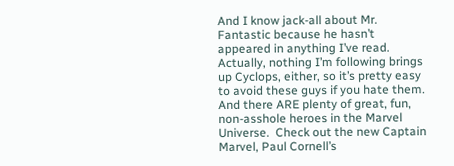And I know jack-all about Mr. Fantastic because he hasn’t appeared in anything I’ve read. Actually, nothing I’m following brings up Cyclops, either, so it’s pretty easy to avoid these guys if you hate them. And there ARE plenty of great, fun, non-asshole heroes in the Marvel Universe.  Check out the new Captain Marvel, Paul Cornell’s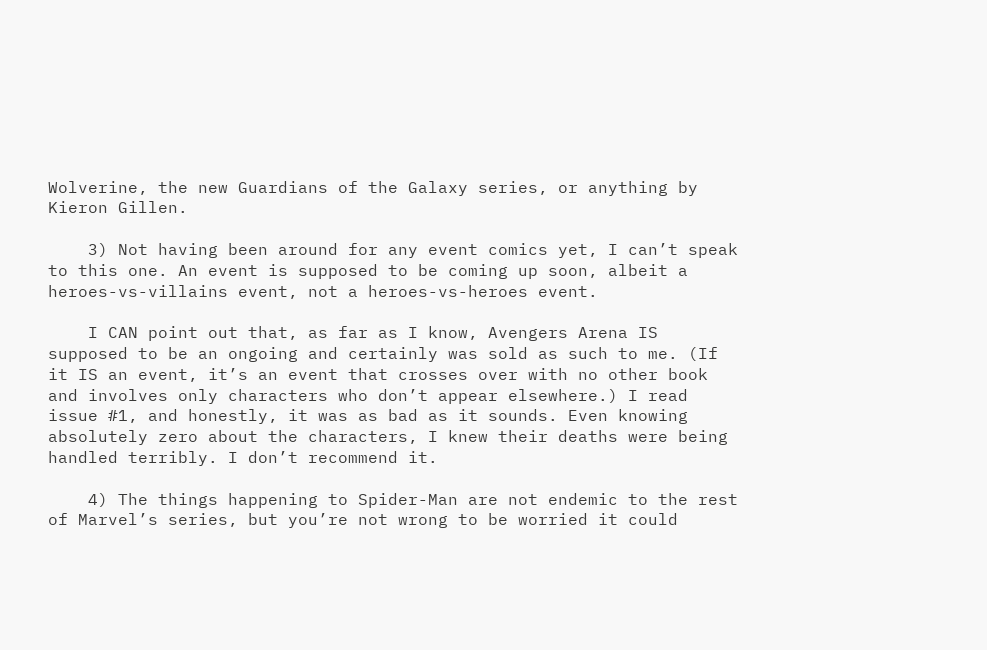Wolverine, the new Guardians of the Galaxy series, or anything by Kieron Gillen.

    3) Not having been around for any event comics yet, I can’t speak to this one. An event is supposed to be coming up soon, albeit a heroes-vs-villains event, not a heroes-vs-heroes event.

    I CAN point out that, as far as I know, Avengers Arena IS supposed to be an ongoing and certainly was sold as such to me. (If it IS an event, it’s an event that crosses over with no other book and involves only characters who don’t appear elsewhere.) I read issue #1, and honestly, it was as bad as it sounds. Even knowing absolutely zero about the characters, I knew their deaths were being handled terribly. I don’t recommend it.

    4) The things happening to Spider-Man are not endemic to the rest of Marvel’s series, but you’re not wrong to be worried it could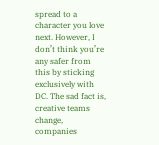spread to a character you love next. However, I don’t think you’re any safer from this by sticking exclusively with DC. The sad fact is, creative teams change, companies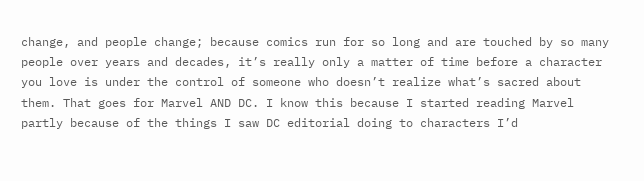change, and people change; because comics run for so long and are touched by so many people over years and decades, it’s really only a matter of time before a character you love is under the control of someone who doesn’t realize what’s sacred about them. That goes for Marvel AND DC. I know this because I started reading Marvel partly because of the things I saw DC editorial doing to characters I’d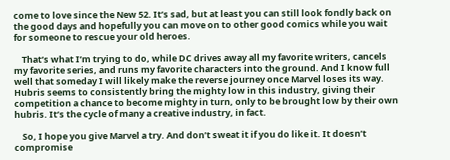come to love since the New 52. It’s sad, but at least you can still look fondly back on the good days and hopefully you can move on to other good comics while you wait for someone to rescue your old heroes.

    That’s what I’m trying to do, while DC drives away all my favorite writers, cancels my favorite series, and runs my favorite characters into the ground. And I know full well that someday I will likely make the reverse journey once Marvel loses its way. Hubris seems to consistently bring the mighty low in this industry, giving their competition a chance to become mighty in turn, only to be brought low by their own hubris. It’s the cycle of many a creative industry, in fact.

    So, I hope you give Marvel a try. And don’t sweat it if you do like it. It doesn’t compromise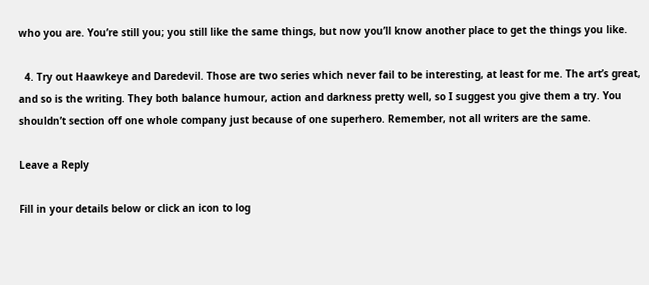who you are. You’re still you; you still like the same things, but now you’ll know another place to get the things you like.

  4. Try out Haawkeye and Daredevil. Those are two series which never fail to be interesting, at least for me. The art’s great, and so is the writing. They both balance humour, action and darkness pretty well, so I suggest you give them a try. You shouldn’t section off one whole company just because of one superhero. Remember, not all writers are the same.

Leave a Reply

Fill in your details below or click an icon to log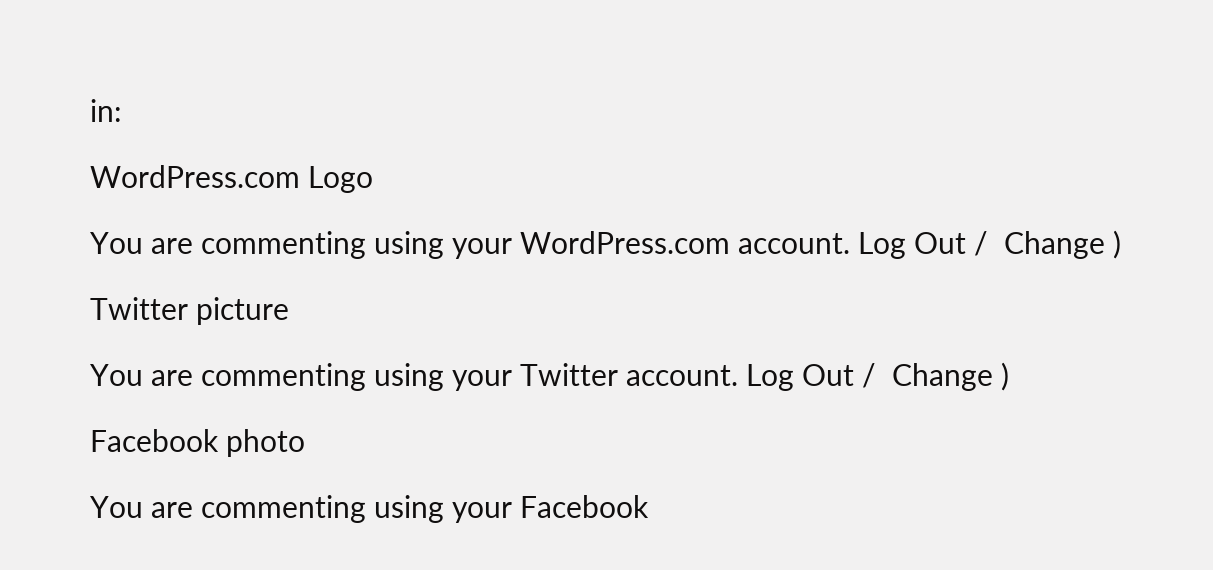in:

WordPress.com Logo

You are commenting using your WordPress.com account. Log Out /  Change )

Twitter picture

You are commenting using your Twitter account. Log Out /  Change )

Facebook photo

You are commenting using your Facebook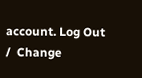account. Log Out /  Change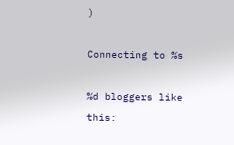)

Connecting to %s

%d bloggers like this: